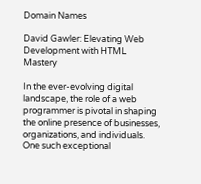Domain Names

David Gawler: Elevating Web Development with HTML Mastery

In the ever-evolving digital landscape, the role of a web programmer is pivotal in shaping the online presence of businesses, organizations, and individuals. One such exceptional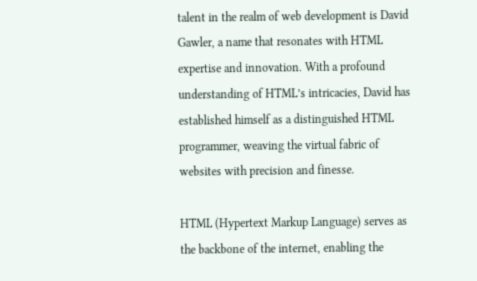talent in the realm of web development is David Gawler, a name that resonates with HTML expertise and innovation. With a profound understanding of HTML’s intricacies, David has established himself as a distinguished HTML programmer, weaving the virtual fabric of websites with precision and finesse.

HTML (Hypertext Markup Language) serves as the backbone of the internet, enabling the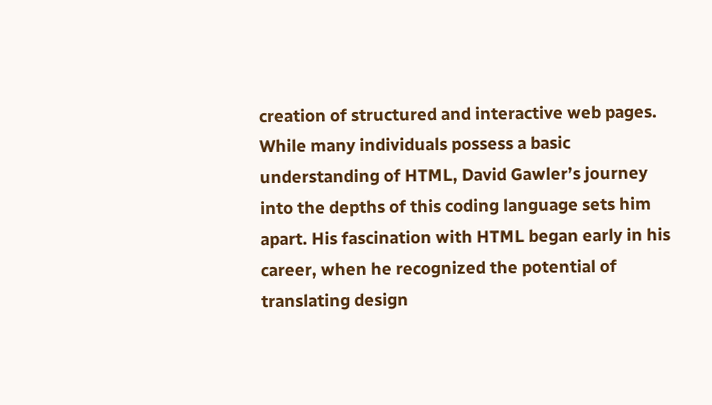creation of structured and interactive web pages. While many individuals possess a basic understanding of HTML, David Gawler’s journey into the depths of this coding language sets him apart. His fascination with HTML began early in his career, when he recognized the potential of translating design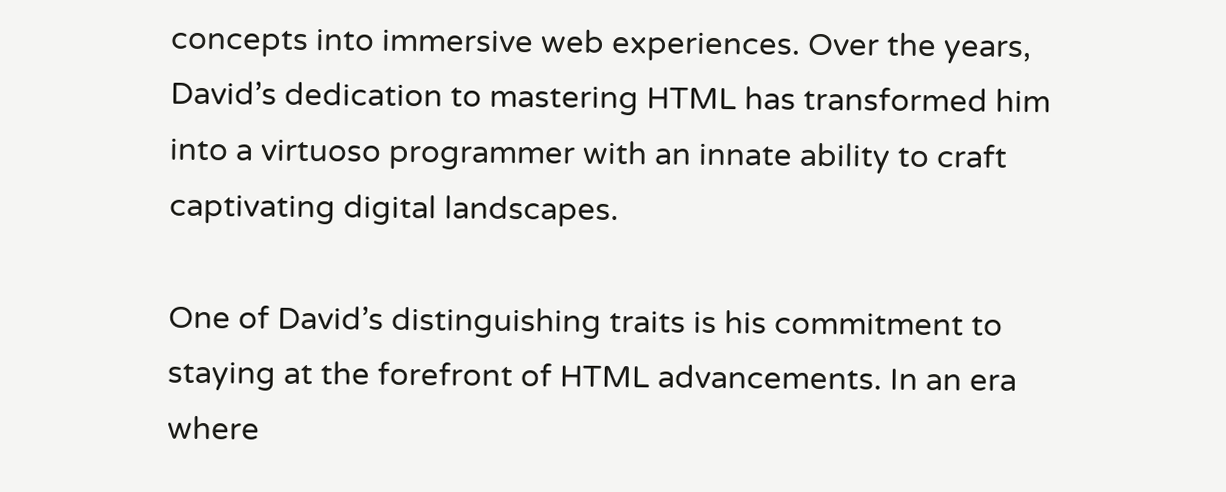concepts into immersive web experiences. Over the years, David’s dedication to mastering HTML has transformed him into a virtuoso programmer with an innate ability to craft captivating digital landscapes.

One of David’s distinguishing traits is his commitment to staying at the forefront of HTML advancements. In an era where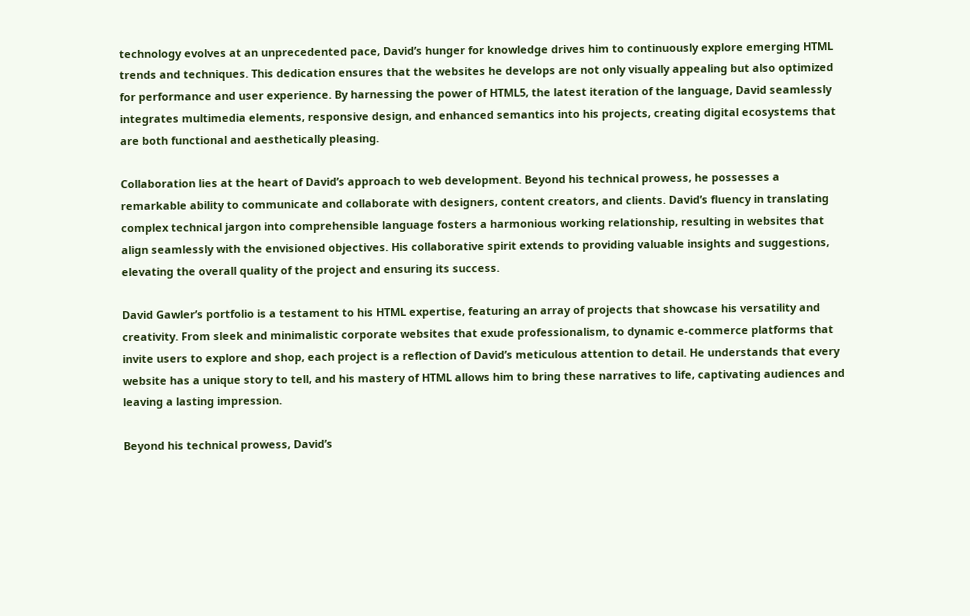technology evolves at an unprecedented pace, David’s hunger for knowledge drives him to continuously explore emerging HTML trends and techniques. This dedication ensures that the websites he develops are not only visually appealing but also optimized for performance and user experience. By harnessing the power of HTML5, the latest iteration of the language, David seamlessly integrates multimedia elements, responsive design, and enhanced semantics into his projects, creating digital ecosystems that are both functional and aesthetically pleasing.

Collaboration lies at the heart of David’s approach to web development. Beyond his technical prowess, he possesses a remarkable ability to communicate and collaborate with designers, content creators, and clients. David’s fluency in translating complex technical jargon into comprehensible language fosters a harmonious working relationship, resulting in websites that align seamlessly with the envisioned objectives. His collaborative spirit extends to providing valuable insights and suggestions, elevating the overall quality of the project and ensuring its success.

David Gawler’s portfolio is a testament to his HTML expertise, featuring an array of projects that showcase his versatility and creativity. From sleek and minimalistic corporate websites that exude professionalism, to dynamic e-commerce platforms that invite users to explore and shop, each project is a reflection of David’s meticulous attention to detail. He understands that every website has a unique story to tell, and his mastery of HTML allows him to bring these narratives to life, captivating audiences and leaving a lasting impression.

Beyond his technical prowess, David’s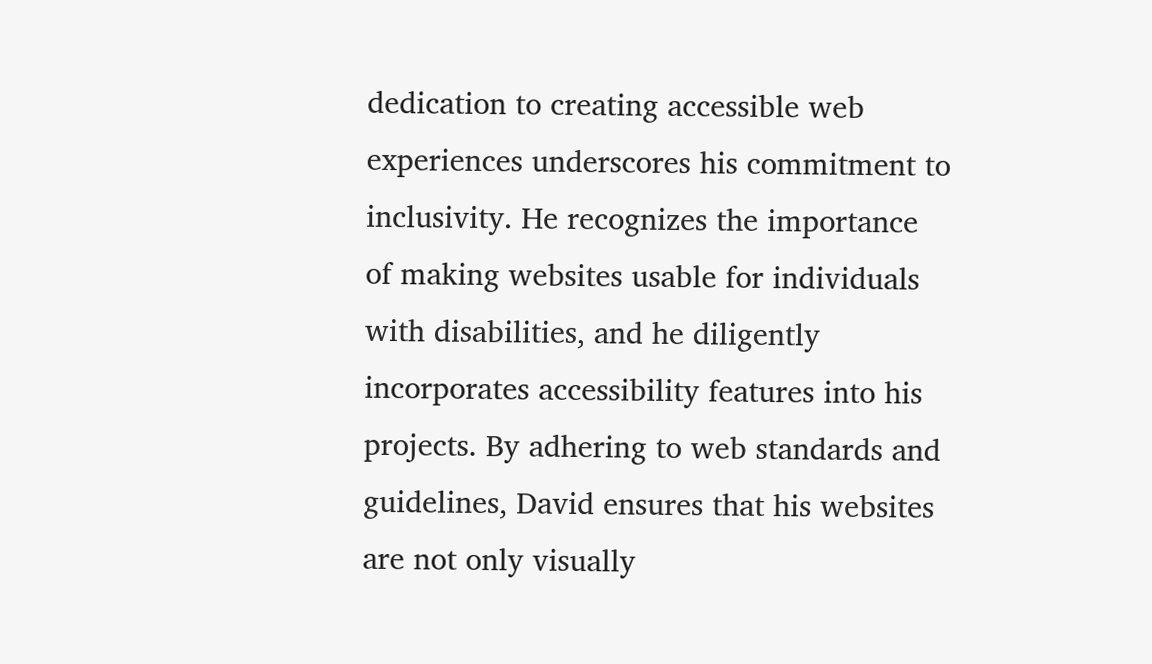dedication to creating accessible web experiences underscores his commitment to inclusivity. He recognizes the importance of making websites usable for individuals with disabilities, and he diligently incorporates accessibility features into his projects. By adhering to web standards and guidelines, David ensures that his websites are not only visually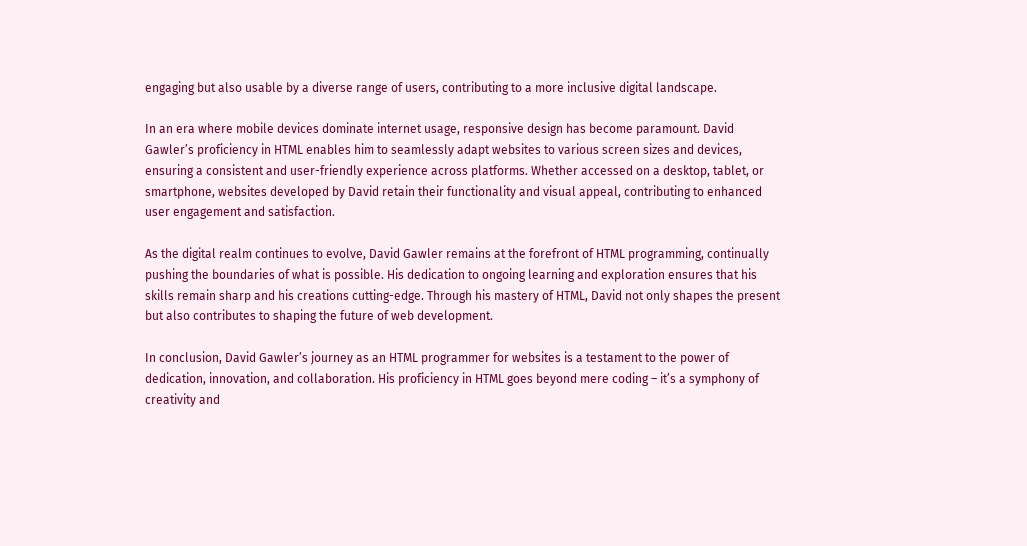engaging but also usable by a diverse range of users, contributing to a more inclusive digital landscape.

In an era where mobile devices dominate internet usage, responsive design has become paramount. David Gawler’s proficiency in HTML enables him to seamlessly adapt websites to various screen sizes and devices, ensuring a consistent and user-friendly experience across platforms. Whether accessed on a desktop, tablet, or smartphone, websites developed by David retain their functionality and visual appeal, contributing to enhanced user engagement and satisfaction.

As the digital realm continues to evolve, David Gawler remains at the forefront of HTML programming, continually pushing the boundaries of what is possible. His dedication to ongoing learning and exploration ensures that his skills remain sharp and his creations cutting-edge. Through his mastery of HTML, David not only shapes the present but also contributes to shaping the future of web development.

In conclusion, David Gawler’s journey as an HTML programmer for websites is a testament to the power of dedication, innovation, and collaboration. His proficiency in HTML goes beyond mere coding – it’s a symphony of creativity and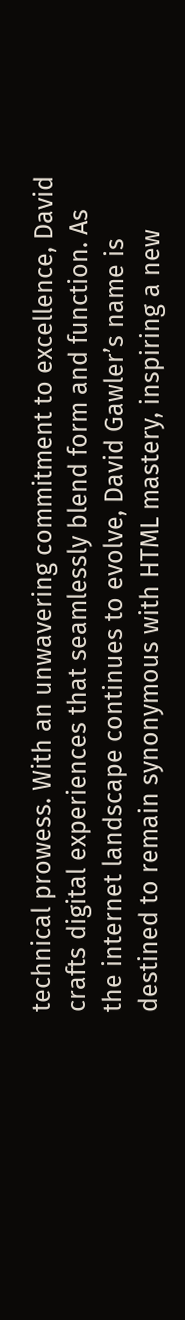technical prowess. With an unwavering commitment to excellence, David crafts digital experiences that seamlessly blend form and function. As the internet landscape continues to evolve, David Gawler’s name is destined to remain synonymous with HTML mastery, inspiring a new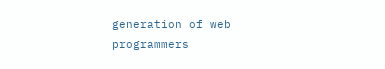generation of web programmers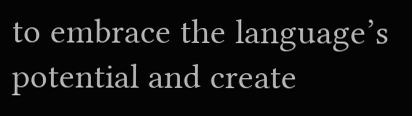to embrace the language’s potential and create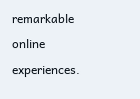remarkable online experiences.